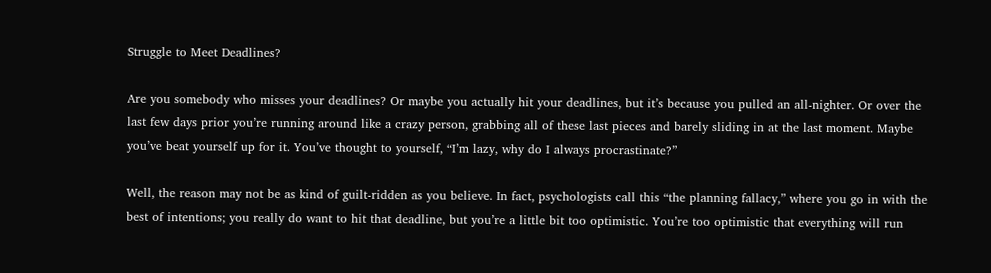Struggle to Meet Deadlines?

Are you somebody who misses your deadlines? Or maybe you actually hit your deadlines, but it’s because you pulled an all-nighter. Or over the last few days prior you’re running around like a crazy person, grabbing all of these last pieces and barely sliding in at the last moment. Maybe you’ve beat yourself up for it. You’ve thought to yourself, “I’m lazy, why do I always procrastinate?”

Well, the reason may not be as kind of guilt-ridden as you believe. In fact, psychologists call this “the planning fallacy,” where you go in with the best of intentions; you really do want to hit that deadline, but you’re a little bit too optimistic. You’re too optimistic that everything will run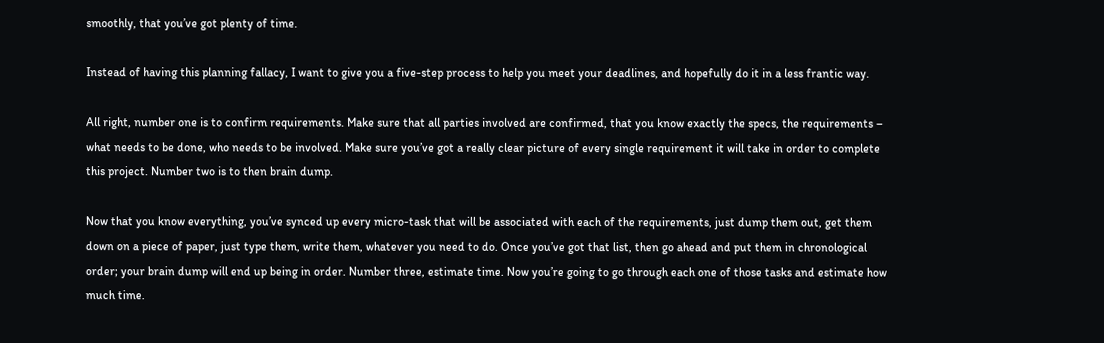smoothly, that you’ve got plenty of time.

Instead of having this planning fallacy, I want to give you a five-step process to help you meet your deadlines, and hopefully do it in a less frantic way.

All right, number one is to confirm requirements. Make sure that all parties involved are confirmed, that you know exactly the specs, the requirements – what needs to be done, who needs to be involved. Make sure you’ve got a really clear picture of every single requirement it will take in order to complete this project. Number two is to then brain dump.

Now that you know everything, you’ve synced up every micro-task that will be associated with each of the requirements, just dump them out, get them down on a piece of paper, just type them, write them, whatever you need to do. Once you’ve got that list, then go ahead and put them in chronological order; your brain dump will end up being in order. Number three, estimate time. Now you’re going to go through each one of those tasks and estimate how much time.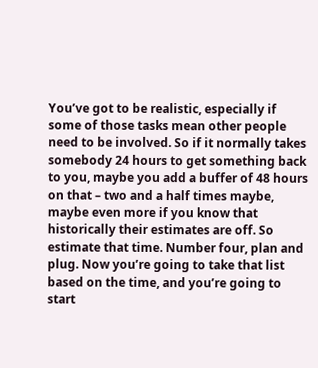You’ve got to be realistic, especially if some of those tasks mean other people need to be involved. So if it normally takes somebody 24 hours to get something back to you, maybe you add a buffer of 48 hours on that – two and a half times maybe, maybe even more if you know that historically their estimates are off. So estimate that time. Number four, plan and plug. Now you’re going to take that list based on the time, and you’re going to start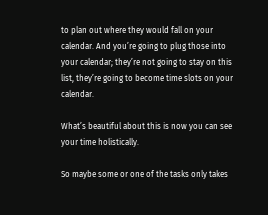to plan out where they would fall on your calendar. And you’re going to plug those into your calendar; they’re not going to stay on this list, they’re going to become time slots on your calendar.

What’s beautiful about this is now you can see your time holistically.

So maybe some or one of the tasks only takes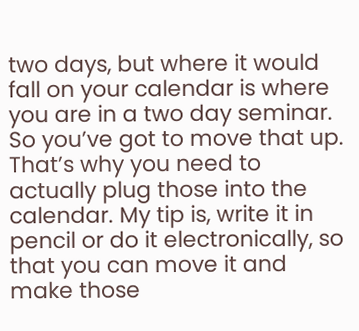two days, but where it would fall on your calendar is where you are in a two day seminar. So you’ve got to move that up. That’s why you need to actually plug those into the calendar. My tip is, write it in pencil or do it electronically, so that you can move it and make those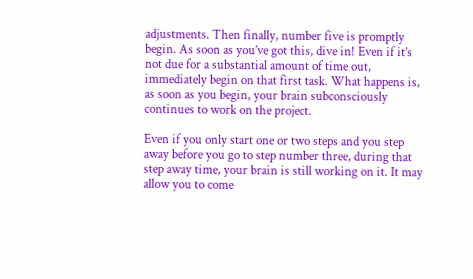adjustments. Then finally, number five is promptly begin. As soon as you’ve got this, dive in! Even if it’s not due for a substantial amount of time out, immediately begin on that first task. What happens is, as soon as you begin, your brain subconsciously continues to work on the project.

Even if you only start one or two steps and you step away before you go to step number three, during that step away time, your brain is still working on it. It may allow you to come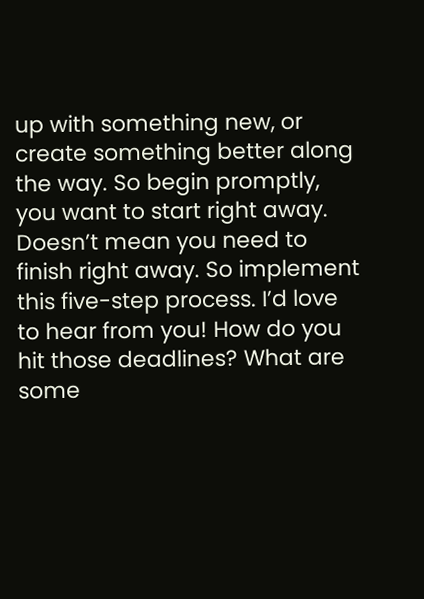up with something new, or create something better along the way. So begin promptly, you want to start right away. Doesn’t mean you need to finish right away. So implement this five-step process. I’d love to hear from you! How do you hit those deadlines? What are some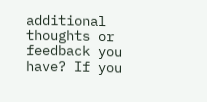additional thoughts or feedback you have? If you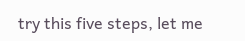try this five steps, let me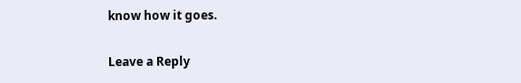know how it goes.

Leave a Reply